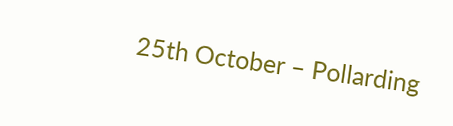25th October – Pollarding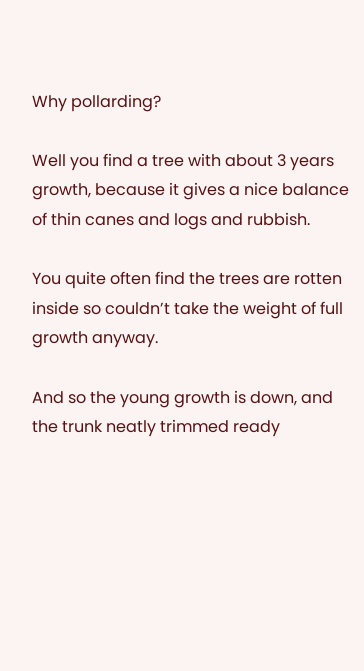Why pollarding?

Well you find a tree with about 3 years growth, because it gives a nice balance of thin canes and logs and rubbish.

You quite often find the trees are rotten inside so couldn’t take the weight of full growth anyway.

And so the young growth is down, and the trunk neatly trimmed ready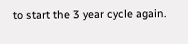to start the 3 year cycle again.